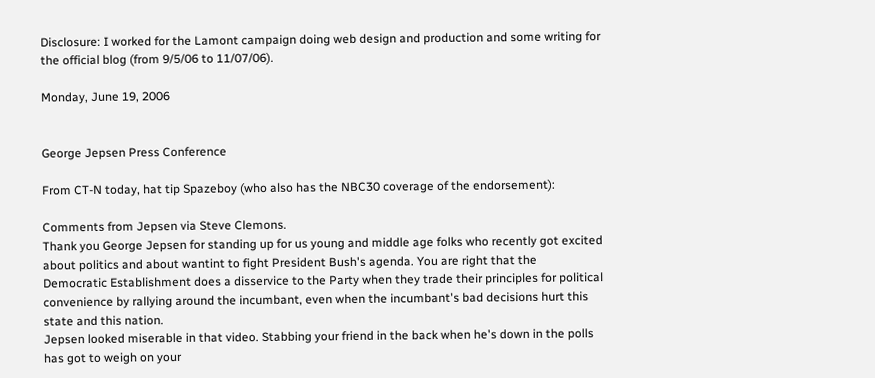Disclosure: I worked for the Lamont campaign doing web design and production and some writing for the official blog (from 9/5/06 to 11/07/06).

Monday, June 19, 2006


George Jepsen Press Conference

From CT-N today, hat tip Spazeboy (who also has the NBC30 coverage of the endorsement):

Comments from Jepsen via Steve Clemons.
Thank you George Jepsen for standing up for us young and middle age folks who recently got excited about politics and about wantint to fight President Bush's agenda. You are right that the Democratic Establishment does a disservice to the Party when they trade their principles for political convenience by rallying around the incumbant, even when the incumbant's bad decisions hurt this state and this nation.
Jepsen looked miserable in that video. Stabbing your friend in the back when he's down in the polls has got to weigh on your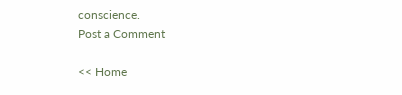conscience.
Post a Comment

<< Home